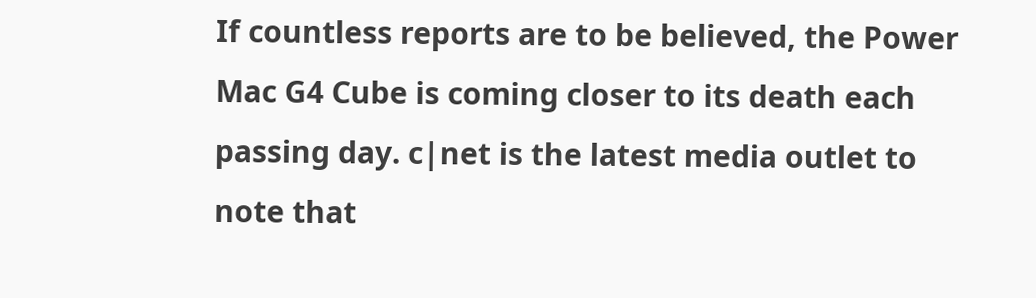If countless reports are to be believed, the Power Mac G4 Cube is coming closer to its death each passing day. c|net is the latest media outlet to note that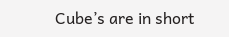Cube’s are in short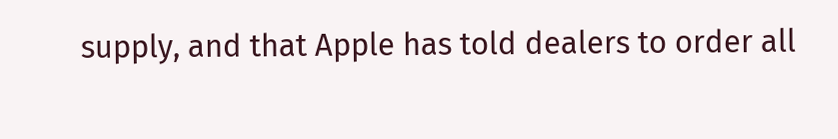supply, and that Apple has told dealers to order all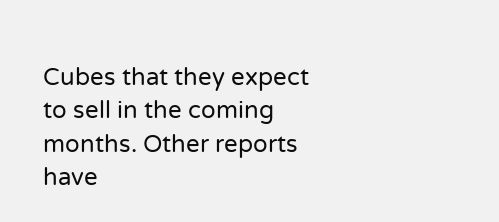Cubes that they expect to sell in the coming months. Other reports have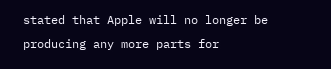stated that Apple will no longer be producing any more parts for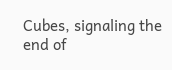Cubes, signaling the end of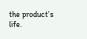the product’s life.